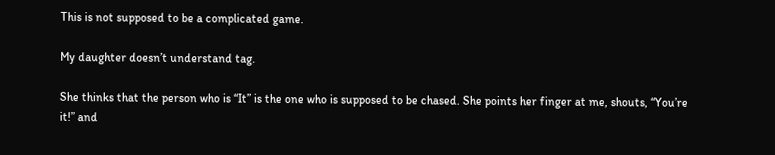This is not supposed to be a complicated game.

My daughter doesn’t understand tag.

She thinks that the person who is “It” is the one who is supposed to be chased. She points her finger at me, shouts, “You’re it!” and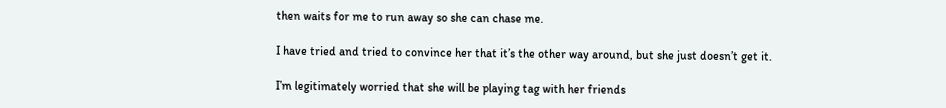then waits for me to run away so she can chase me.

I have tried and tried to convince her that it’s the other way around, but she just doesn’t get it.

I’m legitimately worried that she will be playing tag with her friends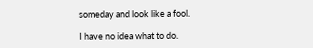someday and look like a fool.

I have no idea what to do.